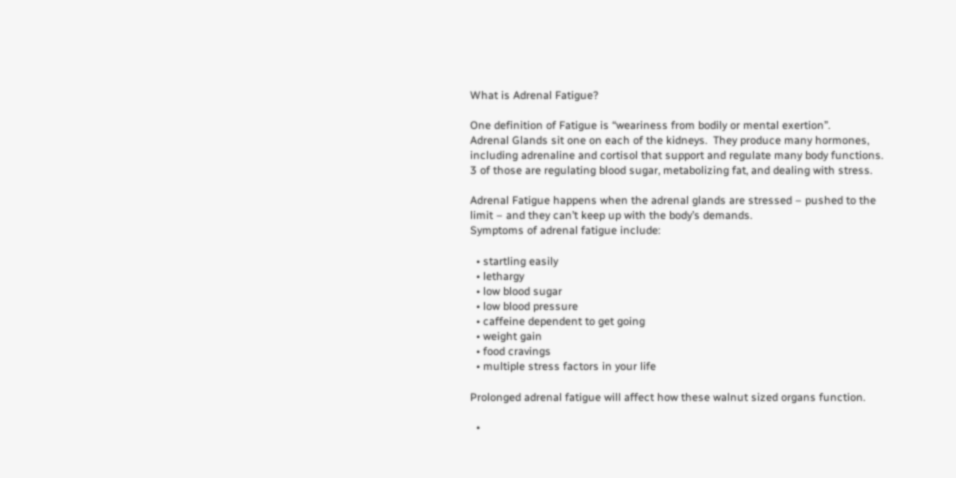What is Adrenal Fatigue?

One definition of Fatigue is “weariness from bodily or mental exertion”.
Adrenal Glands sit one on each of the kidneys.  They produce many hormones, including adrenaline and cortisol that support and regulate many body functions.  3 of those are regulating blood sugar, metabolizing fat, and dealing with stress.

Adrenal Fatigue happens when the adrenal glands are stressed – pushed to the limit – and they can’t keep up with the body’s demands.
Symptoms of adrenal fatigue include:

  • startling easily
  • lethargy
  • low blood sugar
  • low blood pressure
  • caffeine dependent to get going
  • weight gain
  • food cravings
  • multiple stress factors in your life

Prolonged adrenal fatigue will affect how these walnut sized organs function.

  •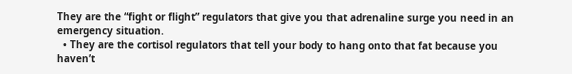They are the “fight or flight” regulators that give you that adrenaline surge you need in an emergency situation.
  • They are the cortisol regulators that tell your body to hang onto that fat because you haven’t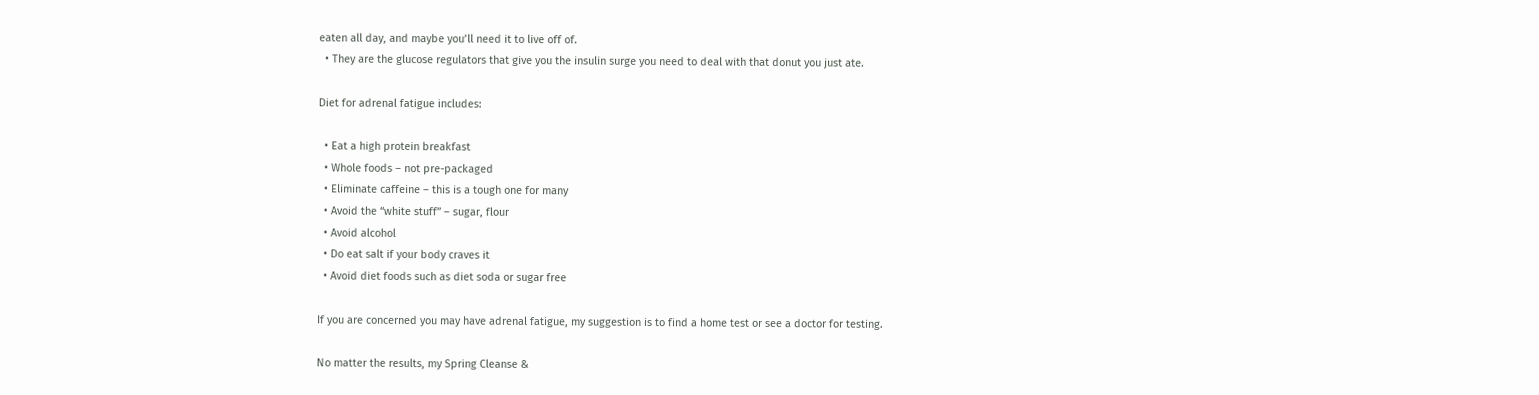eaten all day, and maybe you’ll need it to live off of.
  • They are the glucose regulators that give you the insulin surge you need to deal with that donut you just ate.

Diet for adrenal fatigue includes:

  • Eat a high protein breakfast
  • Whole foods – not pre-packaged
  • Eliminate caffeine – this is a tough one for many
  • Avoid the “white stuff” – sugar, flour
  • Avoid alcohol
  • Do eat salt if your body craves it
  • Avoid diet foods such as diet soda or sugar free

If you are concerned you may have adrenal fatigue, my suggestion is to find a home test or see a doctor for testing.

No matter the results, my Spring Cleanse &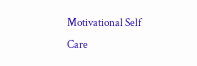Motivational Self Care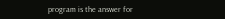program is the answer for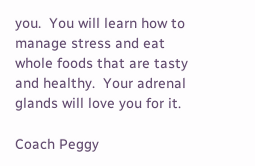you.  You will learn how to manage stress and eat whole foods that are tasty and healthy.  Your adrenal glands will love you for it.

Coach Peggy